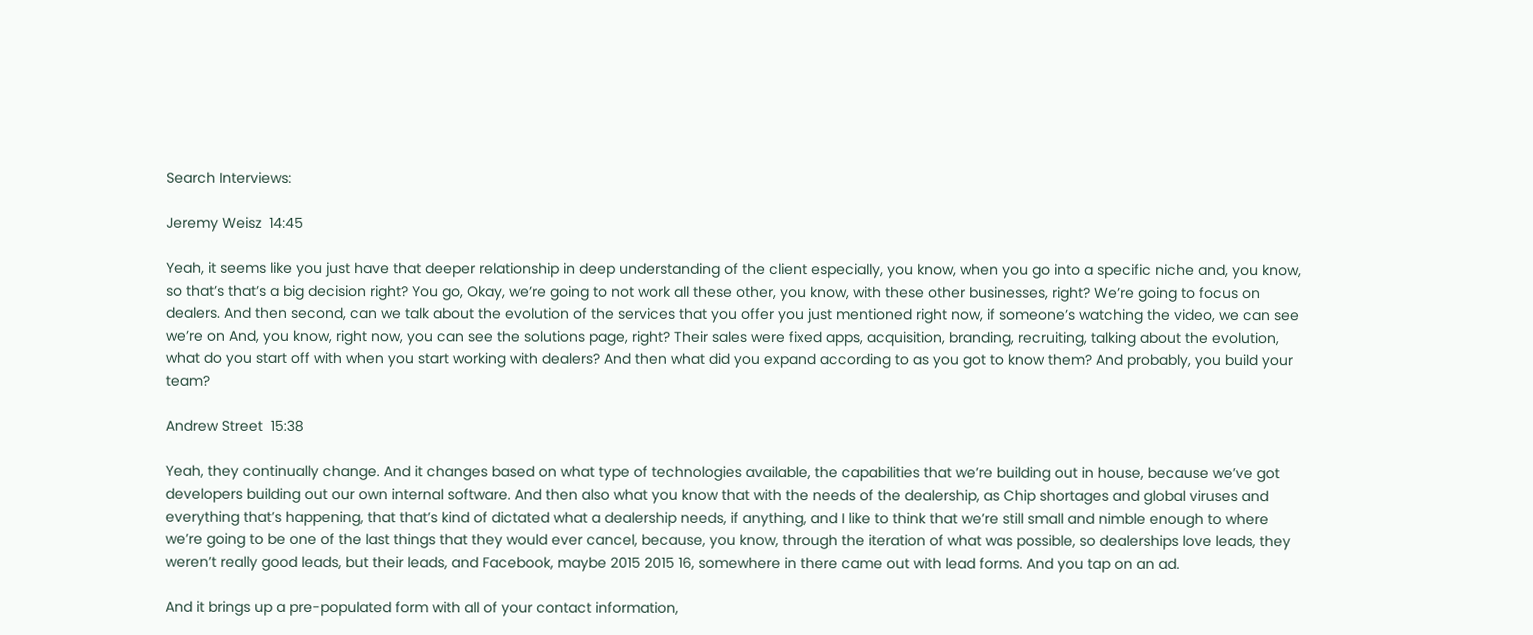Search Interviews:

Jeremy Weisz  14:45

Yeah, it seems like you just have that deeper relationship in deep understanding of the client especially, you know, when you go into a specific niche and, you know, so that’s that’s a big decision right? You go, Okay, we’re going to not work all these other, you know, with these other businesses, right? We’re going to focus on dealers. And then second, can we talk about the evolution of the services that you offer you just mentioned right now, if someone’s watching the video, we can see we’re on And, you know, right now, you can see the solutions page, right? Their sales were fixed apps, acquisition, branding, recruiting, talking about the evolution, what do you start off with when you start working with dealers? And then what did you expand according to as you got to know them? And probably, you build your team?

Andrew Street  15:38

Yeah, they continually change. And it changes based on what type of technologies available, the capabilities that we’re building out in house, because we’ve got developers building out our own internal software. And then also what you know that with the needs of the dealership, as Chip shortages and global viruses and everything that’s happening, that that’s kind of dictated what a dealership needs, if anything, and I like to think that we’re still small and nimble enough to where we’re going to be one of the last things that they would ever cancel, because, you know, through the iteration of what was possible, so dealerships love leads, they weren’t really good leads, but their leads, and Facebook, maybe 2015 2015 16, somewhere in there came out with lead forms. And you tap on an ad.

And it brings up a pre-populated form with all of your contact information,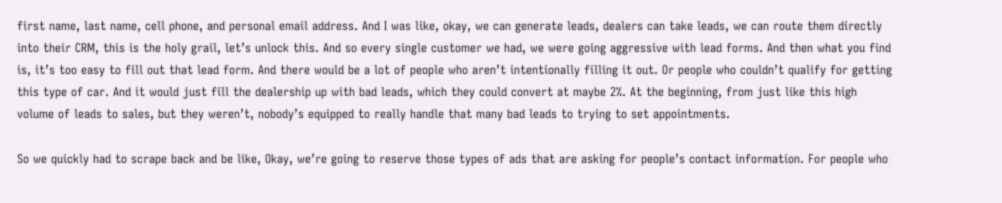first name, last name, cell phone, and personal email address. And I was like, okay, we can generate leads, dealers can take leads, we can route them directly into their CRM, this is the holy grail, let’s unlock this. And so every single customer we had, we were going aggressive with lead forms. And then what you find is, it’s too easy to fill out that lead form. And there would be a lot of people who aren’t intentionally filling it out. Or people who couldn’t qualify for getting this type of car. And it would just fill the dealership up with bad leads, which they could convert at maybe 2%. At the beginning, from just like this high volume of leads to sales, but they weren’t, nobody’s equipped to really handle that many bad leads to trying to set appointments.

So we quickly had to scrape back and be like, Okay, we’re going to reserve those types of ads that are asking for people’s contact information. For people who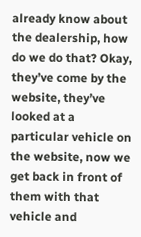already know about the dealership, how do we do that? Okay, they’ve come by the website, they’ve looked at a particular vehicle on the website, now we get back in front of them with that vehicle and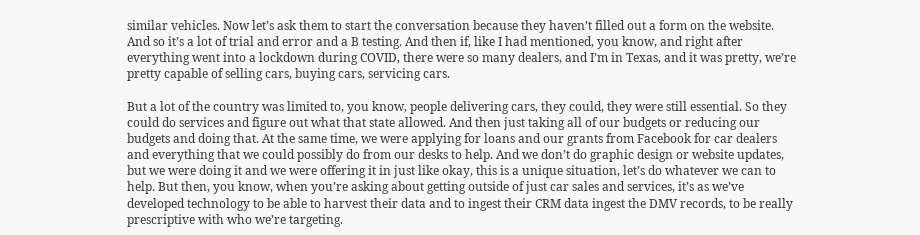similar vehicles. Now let’s ask them to start the conversation because they haven’t filled out a form on the website. And so it’s a lot of trial and error and a B testing. And then if, like I had mentioned, you know, and right after everything went into a lockdown during COVID, there were so many dealers, and I’m in Texas, and it was pretty, we’re pretty capable of selling cars, buying cars, servicing cars.

But a lot of the country was limited to, you know, people delivering cars, they could, they were still essential. So they could do services and figure out what that state allowed. And then just taking all of our budgets or reducing our budgets and doing that. At the same time, we were applying for loans and our grants from Facebook for car dealers and everything that we could possibly do from our desks to help. And we don’t do graphic design or website updates, but we were doing it and we were offering it in just like okay, this is a unique situation, let’s do whatever we can to help. But then, you know, when you’re asking about getting outside of just car sales and services, it’s as we’ve developed technology to be able to harvest their data and to ingest their CRM data ingest the DMV records, to be really prescriptive with who we’re targeting.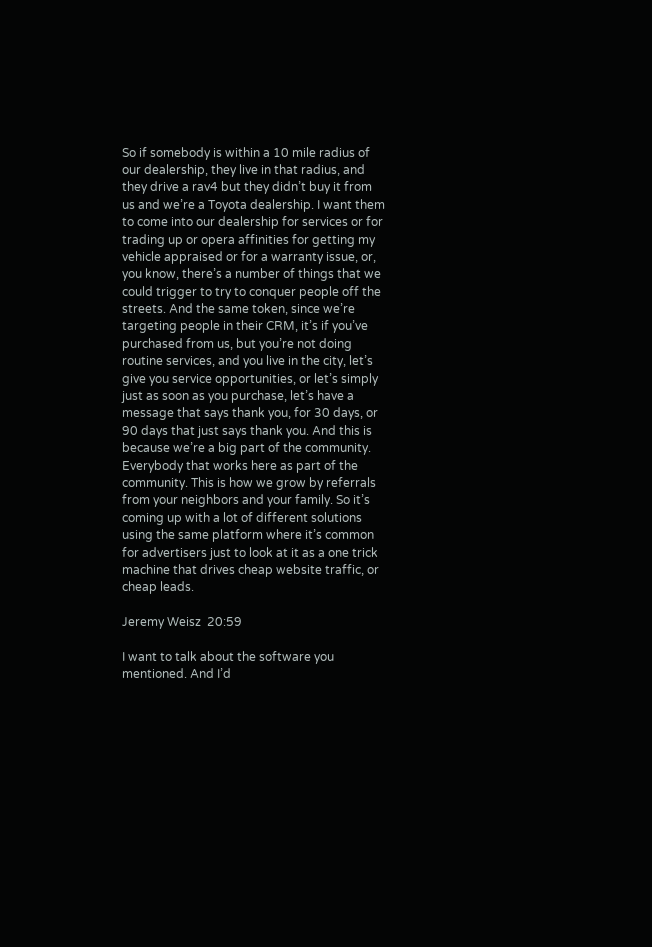So if somebody is within a 10 mile radius of our dealership, they live in that radius, and they drive a rav4 but they didn’t buy it from us and we’re a Toyota dealership. I want them to come into our dealership for services or for trading up or opera affinities for getting my vehicle appraised or for a warranty issue, or, you know, there’s a number of things that we could trigger to try to conquer people off the streets. And the same token, since we’re targeting people in their CRM, it’s if you’ve purchased from us, but you’re not doing routine services, and you live in the city, let’s give you service opportunities, or let’s simply just as soon as you purchase, let’s have a message that says thank you, for 30 days, or 90 days that just says thank you. And this is because we’re a big part of the community. Everybody that works here as part of the community. This is how we grow by referrals from your neighbors and your family. So it’s coming up with a lot of different solutions using the same platform where it’s common for advertisers just to look at it as a one trick machine that drives cheap website traffic, or cheap leads.

Jeremy Weisz  20:59

I want to talk about the software you mentioned. And I’d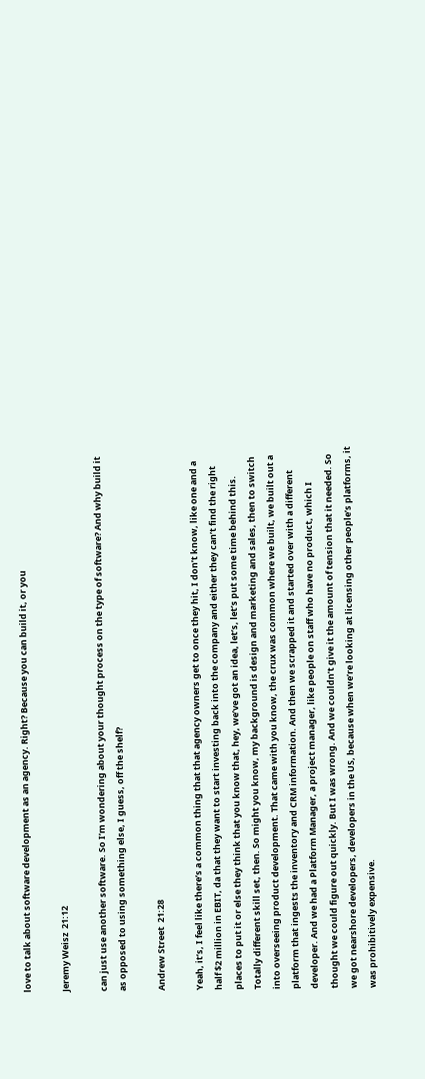love to talk about software development as an agency. Right? Because you can build it, or you

Jeremy Weisz  21:12

can just use another software. So I’m wondering about your thought process on the type of software? And why build it as opposed to using something else, I guess, off the shelf?

Andrew Street  21:28

Yeah, it’s, I feel like there’s a common thing that that agency owners get to once they hit, I don’t know, like one and a half $2 million in EBIT, da that they want to start investing back into the company and either they can’t find the right places to put it or else they think that you know that, hey, we’ve got an idea, let’s, let’s put some time behind this. Totally different skill set, then. So might you know, my background is design and marketing and sales, then to switch into overseeing product development. That came with you know, the crux was common where we built, we built out a platform that ingests the inventory and CRM information. And then we scrapped it and started over with a different developer. And we had a Platform Manager, a project manager, like people on staff who have no product, which I thought we could figure out quickly. But I was wrong. And we couldn’t give it the amount of tension that it needed. So we got nearshore developers, developers in the US, because when we’re looking at licensing other people’s platforms, it was prohibitively expensive.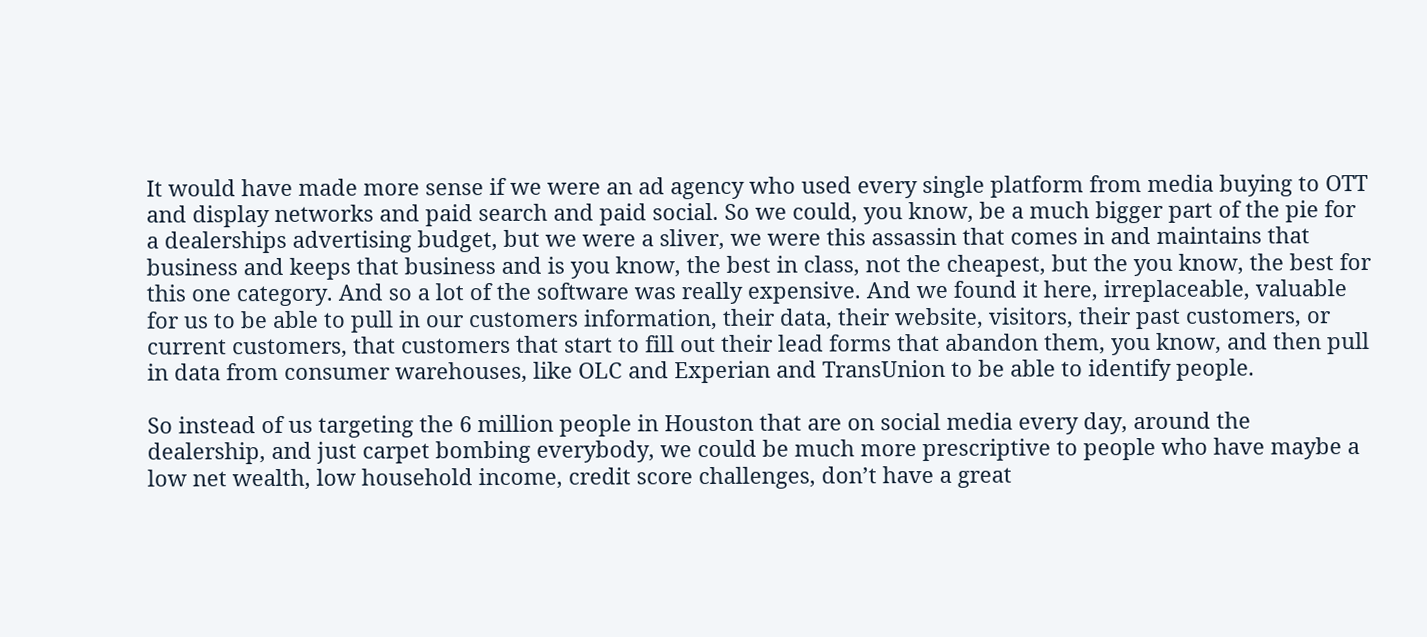It would have made more sense if we were an ad agency who used every single platform from media buying to OTT and display networks and paid search and paid social. So we could, you know, be a much bigger part of the pie for a dealerships advertising budget, but we were a sliver, we were this assassin that comes in and maintains that business and keeps that business and is you know, the best in class, not the cheapest, but the you know, the best for this one category. And so a lot of the software was really expensive. And we found it here, irreplaceable, valuable for us to be able to pull in our customers information, their data, their website, visitors, their past customers, or current customers, that customers that start to fill out their lead forms that abandon them, you know, and then pull in data from consumer warehouses, like OLC and Experian and TransUnion to be able to identify people.

So instead of us targeting the 6 million people in Houston that are on social media every day, around the dealership, and just carpet bombing everybody, we could be much more prescriptive to people who have maybe a low net wealth, low household income, credit score challenges, don’t have a great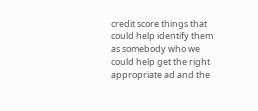credit score things that could help identify them as somebody who we could help get the right appropriate ad and the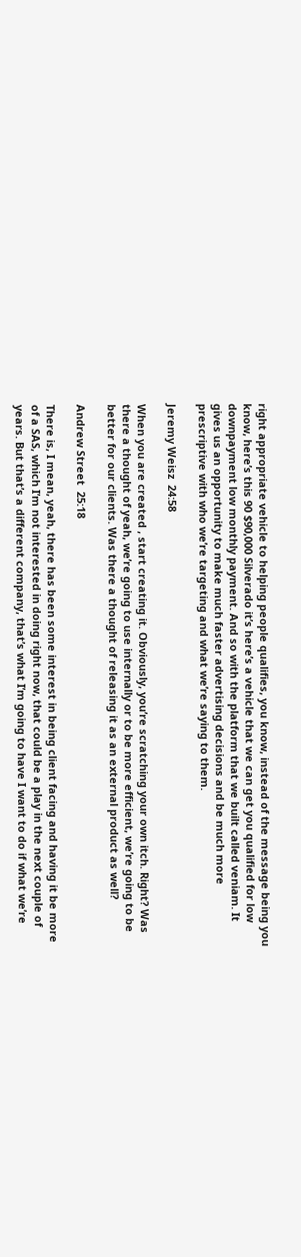right appropriate vehicle to helping people qualifies, you know, instead of the message being you know, here’s this 90 $90,000 Silverado it’s here’s a vehicle that we can get you qualified for low downpayment low monthly payment. And so with the platform that we built called veniam. It gives us an opportunity to make much faster advertising decisions and be much more prescriptive with who we’re targeting and what we’re saying to them.

Jeremy Weisz  24:58

When you are created , start creating it. Obviously, you’re scratching your own itch. Right? Was there a thought of yeah, we’re going to use internally or to be more efficient, we’re going to be better for our clients. Was there a thought of releasing it as an external product as well?

Andrew Street  25:18

There is, I mean, yeah, there has been some interest in being client facing and having it be more of a SAS, which I’m not interested in doing right now, that could be a play in the next couple of years. But that’s a different company, that’s what I’m going to have I want to do if what we’re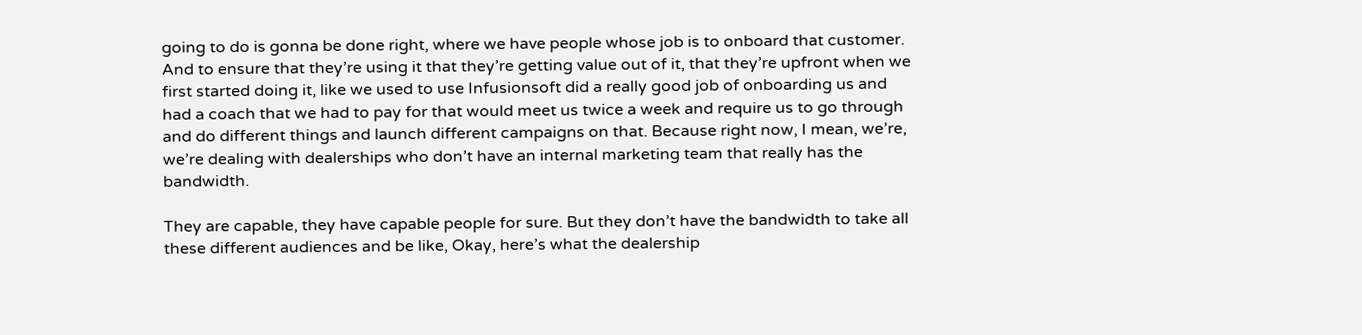going to do is gonna be done right, where we have people whose job is to onboard that customer. And to ensure that they’re using it that they’re getting value out of it, that they’re upfront when we first started doing it, like we used to use Infusionsoft did a really good job of onboarding us and had a coach that we had to pay for that would meet us twice a week and require us to go through and do different things and launch different campaigns on that. Because right now, I mean, we’re, we’re dealing with dealerships who don’t have an internal marketing team that really has the bandwidth.

They are capable, they have capable people for sure. But they don’t have the bandwidth to take all these different audiences and be like, Okay, here’s what the dealership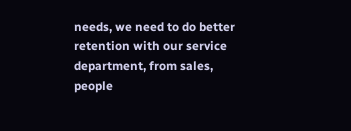needs, we need to do better retention with our service department, from sales, people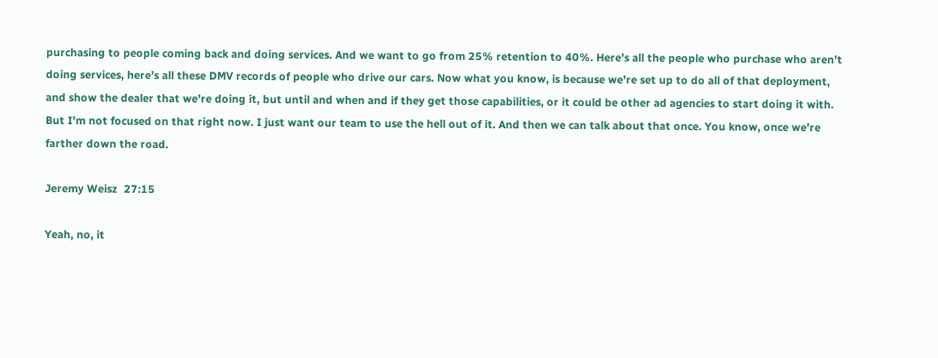purchasing to people coming back and doing services. And we want to go from 25% retention to 40%. Here’s all the people who purchase who aren’t doing services, here’s all these DMV records of people who drive our cars. Now what you know, is because we’re set up to do all of that deployment, and show the dealer that we’re doing it, but until and when and if they get those capabilities, or it could be other ad agencies to start doing it with. But I’m not focused on that right now. I just want our team to use the hell out of it. And then we can talk about that once. You know, once we’re farther down the road.

Jeremy Weisz  27:15

Yeah, no, it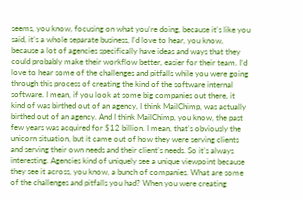seems, you know, focusing on what you’re doing, because it’s like you said, it’s a whole separate business, I’d love to hear, you know, because a lot of agencies specifically have ideas and ways that they could probably make their workflow better, easier for their team. I’d love to hear some of the challenges and pitfalls while you were going through this process of creating the kind of the software internal software. I mean, if you look at some big companies out there, it kind of was birthed out of an agency, I think MailChimp, was actually birthed out of an agency. And I think MailChimp, you know, the past few years was acquired for $12 billion. I mean, that’s obviously the unicorn situation, but it came out of how they were serving clients and serving their own needs and their client’s needs. So it’s always interesting. Agencies kind of uniquely see a unique viewpoint because they see it across, you know, a bunch of companies. What are some of the challenges and pitfalls you had? When you were creating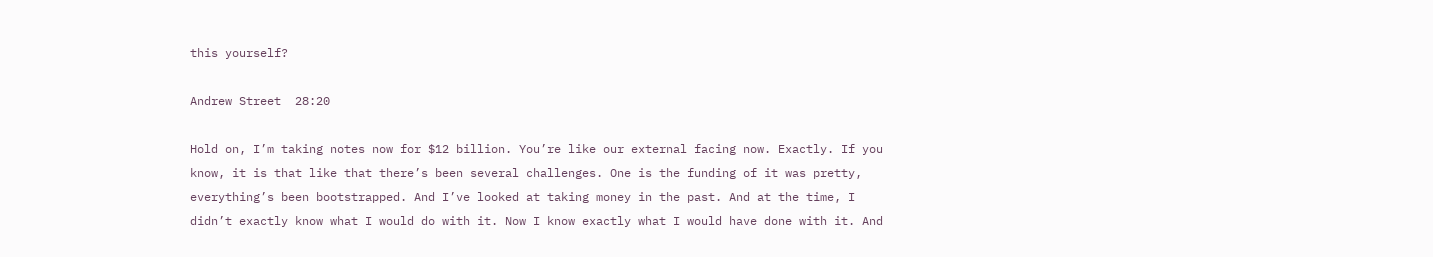this yourself?

Andrew Street  28:20

Hold on, I’m taking notes now for $12 billion. You’re like our external facing now. Exactly. If you know, it is that like that there’s been several challenges. One is the funding of it was pretty, everything’s been bootstrapped. And I’ve looked at taking money in the past. And at the time, I didn’t exactly know what I would do with it. Now I know exactly what I would have done with it. And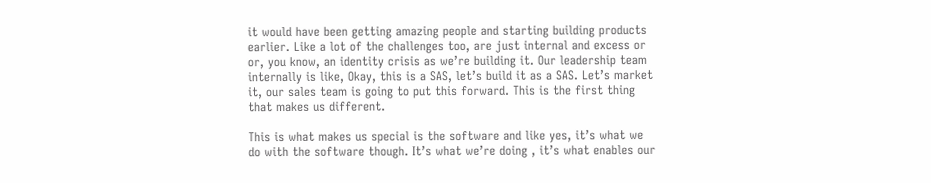it would have been getting amazing people and starting building products earlier. Like a lot of the challenges too, are just internal and excess or or, you know, an identity crisis as we’re building it. Our leadership team internally is like, Okay, this is a SAS, let’s build it as a SAS. Let’s market it, our sales team is going to put this forward. This is the first thing that makes us different.

This is what makes us special is the software and like yes, it’s what we do with the software though. It’s what we’re doing , it’s what enables our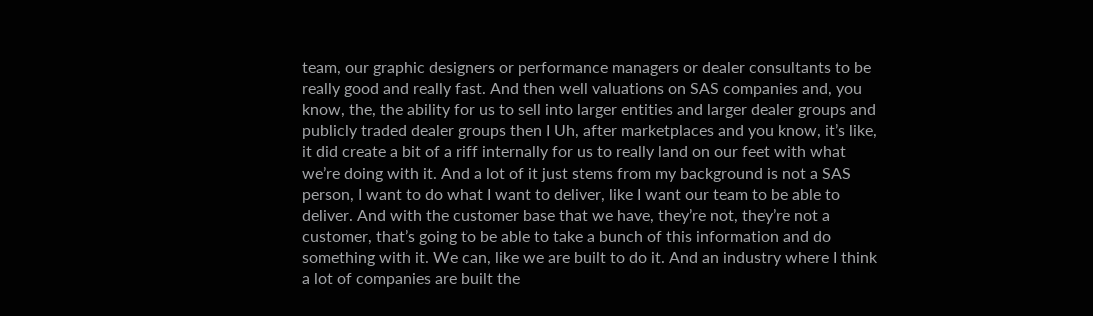team, our graphic designers or performance managers or dealer consultants to be really good and really fast. And then well valuations on SAS companies and, you know, the, the ability for us to sell into larger entities and larger dealer groups and publicly traded dealer groups then I Uh, after marketplaces and you know, it’s like, it did create a bit of a riff internally for us to really land on our feet with what we’re doing with it. And a lot of it just stems from my background is not a SAS person, I want to do what I want to deliver, like I want our team to be able to deliver. And with the customer base that we have, they’re not, they’re not a customer, that’s going to be able to take a bunch of this information and do something with it. We can, like we are built to do it. And an industry where I think a lot of companies are built the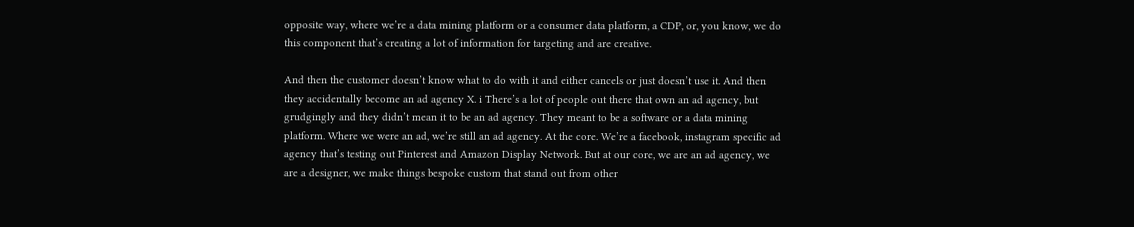opposite way, where we’re a data mining platform or a consumer data platform, a CDP, or, you know, we do this component that’s creating a lot of information for targeting and are creative.

And then the customer doesn’t know what to do with it and either cancels or just doesn’t use it. And then they accidentally become an ad agency X. i There’s a lot of people out there that own an ad agency, but grudgingly and they didn’t mean it to be an ad agency. They meant to be a software or a data mining platform. Where we were an ad, we’re still an ad agency. At the core. We’re a facebook, instagram specific ad agency that’s testing out Pinterest and Amazon Display Network. But at our core, we are an ad agency, we are a designer, we make things bespoke custom that stand out from other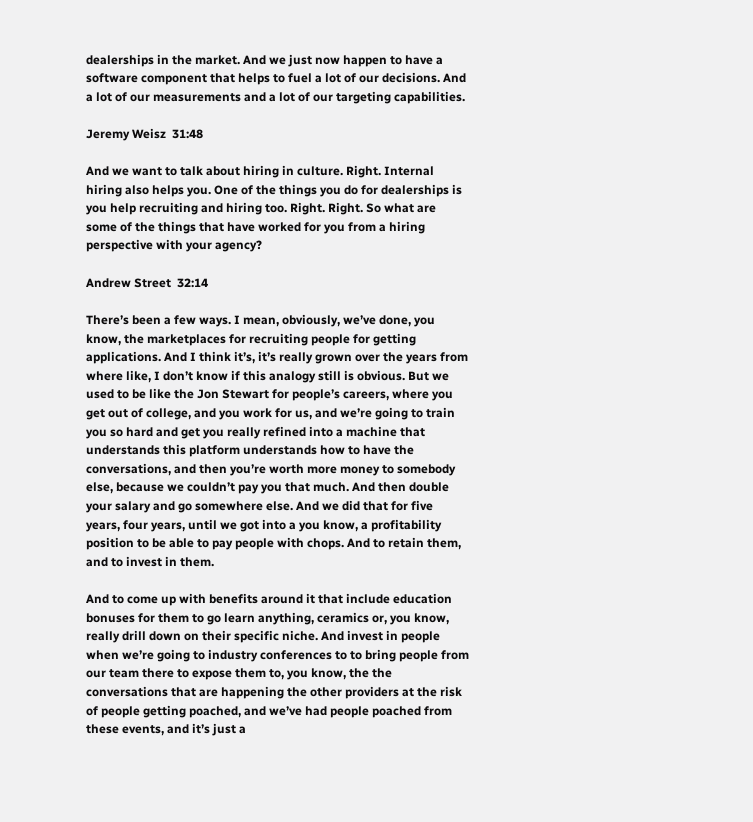dealerships in the market. And we just now happen to have a software component that helps to fuel a lot of our decisions. And a lot of our measurements and a lot of our targeting capabilities.

Jeremy Weisz  31:48

And we want to talk about hiring in culture. Right. Internal hiring also helps you. One of the things you do for dealerships is you help recruiting and hiring too. Right. Right. So what are some of the things that have worked for you from a hiring perspective with your agency?

Andrew Street  32:14

There’s been a few ways. I mean, obviously, we’ve done, you know, the marketplaces for recruiting people for getting applications. And I think it’s, it’s really grown over the years from where like, I don’t know if this analogy still is obvious. But we used to be like the Jon Stewart for people’s careers, where you get out of college, and you work for us, and we’re going to train you so hard and get you really refined into a machine that understands this platform understands how to have the conversations, and then you’re worth more money to somebody else, because we couldn’t pay you that much. And then double your salary and go somewhere else. And we did that for five years, four years, until we got into a you know, a profitability position to be able to pay people with chops. And to retain them, and to invest in them.

And to come up with benefits around it that include education bonuses for them to go learn anything, ceramics or, you know, really drill down on their specific niche. And invest in people when we’re going to industry conferences to to bring people from our team there to expose them to, you know, the the conversations that are happening the other providers at the risk of people getting poached, and we’ve had people poached from these events, and it’s just a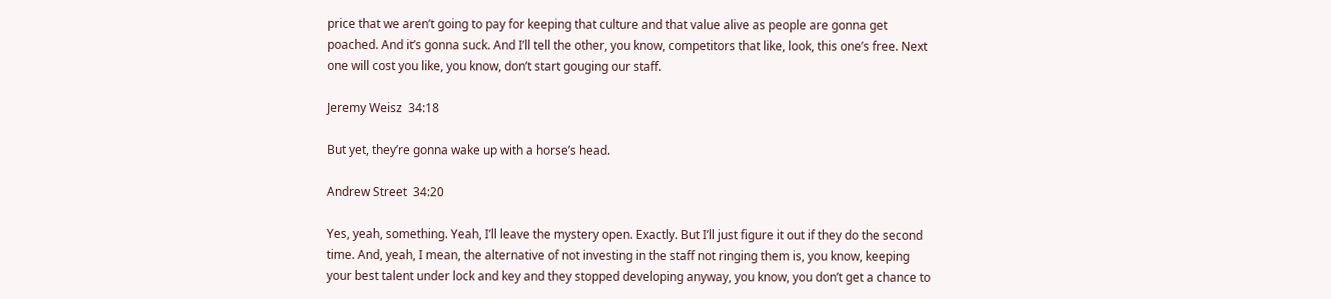price that we aren’t going to pay for keeping that culture and that value alive as people are gonna get poached. And it’s gonna suck. And I’ll tell the other, you know, competitors that like, look, this one’s free. Next one will cost you like, you know, don’t start gouging our staff.

Jeremy Weisz  34:18

But yet, they’re gonna wake up with a horse’s head.

Andrew Street  34:20

Yes, yeah, something. Yeah, I’ll leave the mystery open. Exactly. But I’ll just figure it out if they do the second time. And, yeah, I mean, the alternative of not investing in the staff not ringing them is, you know, keeping your best talent under lock and key and they stopped developing anyway, you know, you don’t get a chance to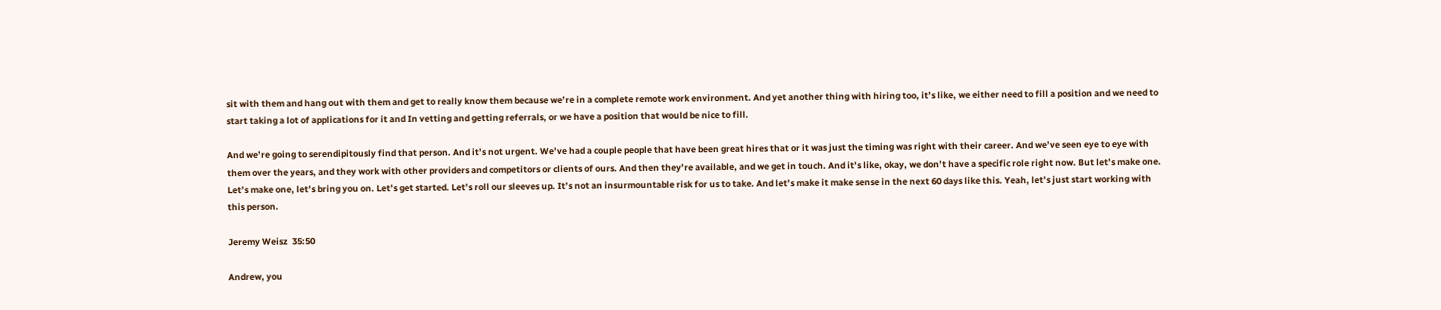sit with them and hang out with them and get to really know them because we’re in a complete remote work environment. And yet another thing with hiring too, it’s like, we either need to fill a position and we need to start taking a lot of applications for it and In vetting and getting referrals, or we have a position that would be nice to fill.

And we’re going to serendipitously find that person. And it’s not urgent. We’ve had a couple people that have been great hires that or it was just the timing was right with their career. And we’ve seen eye to eye with them over the years, and they work with other providers and competitors or clients of ours. And then they’re available, and we get in touch. And it’s like, okay, we don’t have a specific role right now. But let’s make one. Let’s make one, let’s bring you on. Let’s get started. Let’s roll our sleeves up. It’s not an insurmountable risk for us to take. And let’s make it make sense in the next 60 days like this. Yeah, let’s just start working with this person.

Jeremy Weisz  35:50

Andrew, you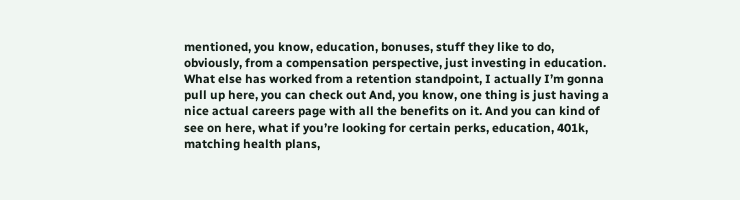mentioned, you know, education, bonuses, stuff they like to do, obviously, from a compensation perspective, just investing in education. What else has worked from a retention standpoint, I actually I’m gonna pull up here, you can check out And, you know, one thing is just having a nice actual careers page with all the benefits on it. And you can kind of see on here, what if you’re looking for certain perks, education, 401k, matching health plans,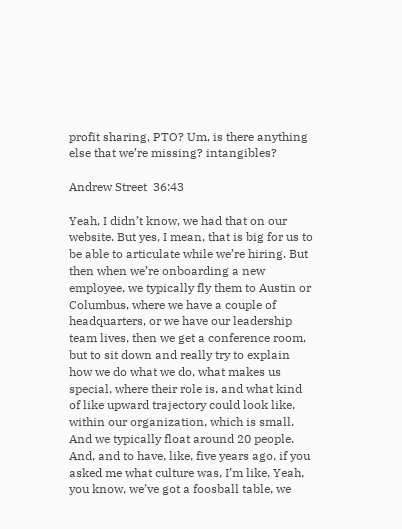profit sharing, PTO? Um, is there anything else that we’re missing? intangibles?

Andrew Street  36:43

Yeah, I didn’t know, we had that on our website. But yes, I mean, that is big for us to be able to articulate while we’re hiring. But then when we’re onboarding a new employee, we typically fly them to Austin or Columbus, where we have a couple of headquarters, or we have our leadership team lives, then we get a conference room, but to sit down and really try to explain how we do what we do, what makes us special, where their role is, and what kind of like upward trajectory could look like, within our organization, which is small. And we typically float around 20 people. And, and to have, like, five years ago, if you asked me what culture was, I’m like, Yeah, you know, we’ve got a foosball table, we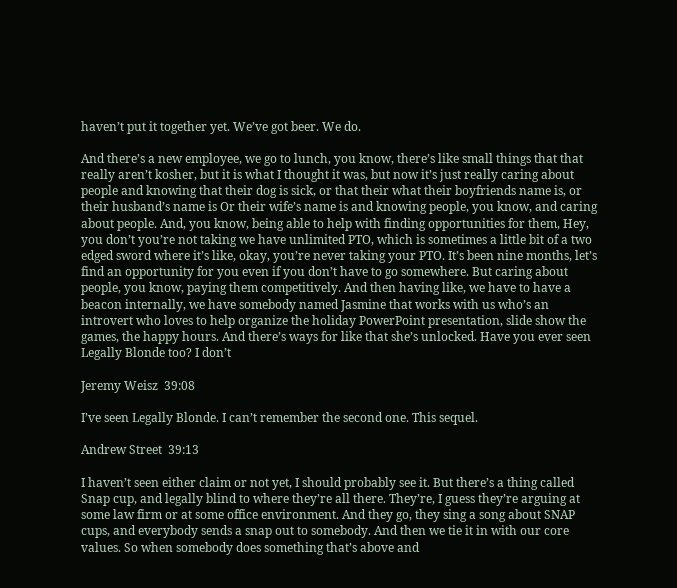haven’t put it together yet. We’ve got beer. We do.

And there’s a new employee, we go to lunch, you know, there’s like small things that that really aren’t kosher, but it is what I thought it was, but now it’s just really caring about people and knowing that their dog is sick, or that their what their boyfriends name is, or their husband’s name is Or their wife’s name is and knowing people, you know, and caring about people. And, you know, being able to help with finding opportunities for them, Hey, you don’t you’re not taking we have unlimited PTO, which is sometimes a little bit of a two edged sword where it’s like, okay, you’re never taking your PTO. It’s been nine months, let’s find an opportunity for you even if you don’t have to go somewhere. But caring about people, you know, paying them competitively. And then having like, we have to have a beacon internally, we have somebody named Jasmine that works with us who’s an introvert who loves to help organize the holiday PowerPoint presentation, slide show the games, the happy hours. And there’s ways for like that she’s unlocked. Have you ever seen Legally Blonde too? I don’t

Jeremy Weisz  39:08

I’ve seen Legally Blonde. I can’t remember the second one. This sequel.

Andrew Street  39:13

I haven’t seen either claim or not yet, I should probably see it. But there’s a thing called Snap cup, and legally blind to where they’re all there. They’re, I guess they’re arguing at some law firm or at some office environment. And they go, they sing a song about SNAP cups, and everybody sends a snap out to somebody. And then we tie it in with our core values. So when somebody does something that’s above and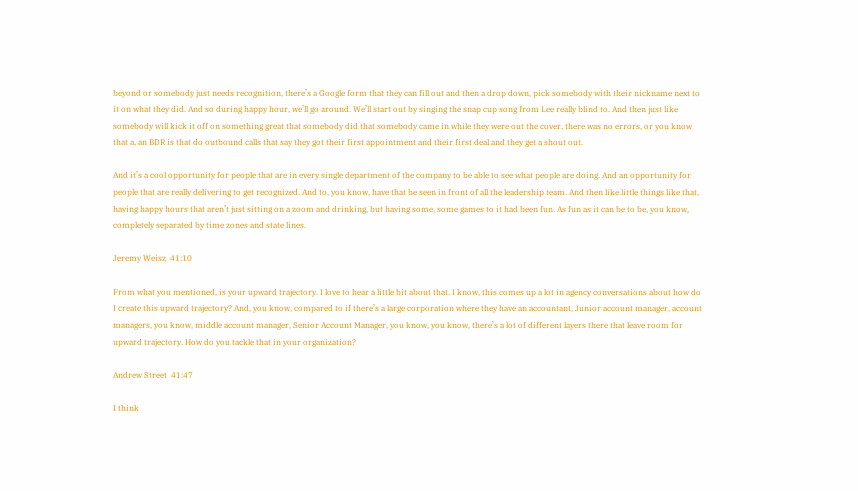beyond or somebody just needs recognition, there’s a Google form that they can fill out and then a drop down, pick somebody with their nickname next to it on what they did. And so during happy hour, we’ll go around. We’ll start out by singing the snap cup song from Lee really blind to. And then just like somebody will kick it off on something great that somebody did that somebody came in while they were out the cover, there was no errors, or you know that a, an BDR is that do outbound calls that say they got their first appointment and their first deal and they get a shout out.

And it’s a cool opportunity for people that are in every single department of the company to be able to see what people are doing. And an opportunity for people that are really delivering to get recognized. And to, you know, have that be seen in front of all the leadership team. And then like little things like that, having happy hours that aren’t just sitting on a zoom and drinking, but having some, some games to it had been fun. As fun as it can be to be, you know, completely separated by time zones and state lines.

Jeremy Weisz  41:10

From what you mentioned, is your upward trajectory. I love to hear a little bit about that. I know, this comes up a lot in agency conversations about how do I create this upward trajectory? And, you know, compared to if there’s a large corporation where they have an accountant, Junior account manager, account managers, you know, middle account manager, Senior Account Manager, you know, you know, there’s a lot of different layers there that leave room for upward trajectory. How do you tackle that in your organization?

Andrew Street  41:47

I think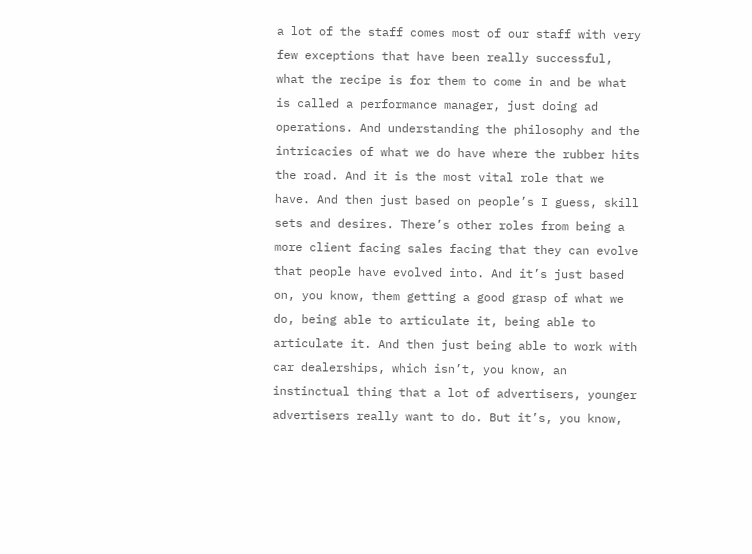a lot of the staff comes most of our staff with very few exceptions that have been really successful, what the recipe is for them to come in and be what is called a performance manager, just doing ad operations. And understanding the philosophy and the intricacies of what we do have where the rubber hits the road. And it is the most vital role that we have. And then just based on people’s I guess, skill sets and desires. There’s other roles from being a more client facing sales facing that they can evolve that people have evolved into. And it’s just based on, you know, them getting a good grasp of what we do, being able to articulate it, being able to articulate it. And then just being able to work with car dealerships, which isn’t, you know, an instinctual thing that a lot of advertisers, younger advertisers really want to do. But it’s, you know,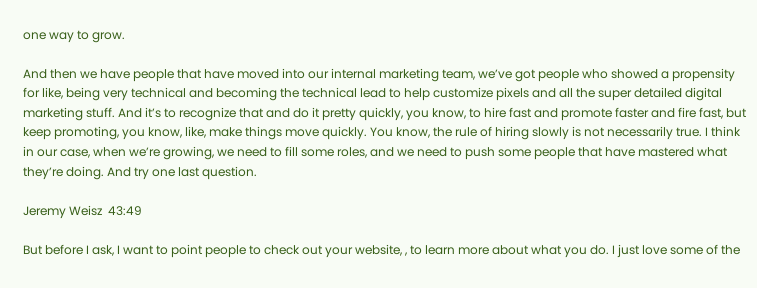one way to grow.

And then we have people that have moved into our internal marketing team, we’ve got people who showed a propensity for like, being very technical and becoming the technical lead to help customize pixels and all the super detailed digital marketing stuff. And it’s to recognize that and do it pretty quickly, you know, to hire fast and promote faster and fire fast, but keep promoting, you know, like, make things move quickly. You know, the rule of hiring slowly is not necessarily true. I think in our case, when we’re growing, we need to fill some roles, and we need to push some people that have mastered what they’re doing. And try one last question.

Jeremy Weisz  43:49

But before I ask, I want to point people to check out your website, , to learn more about what you do. I just love some of the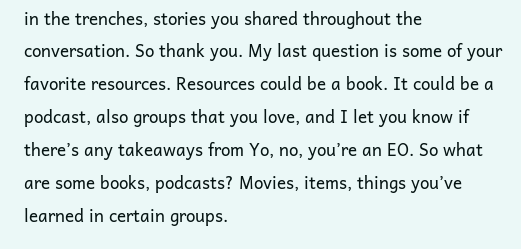in the trenches, stories you shared throughout the conversation. So thank you. My last question is some of your favorite resources. Resources could be a book. It could be a podcast, also groups that you love, and I let you know if there’s any takeaways from Yo, no, you’re an EO. So what are some books, podcasts? Movies, items, things you’ve learned in certain groups.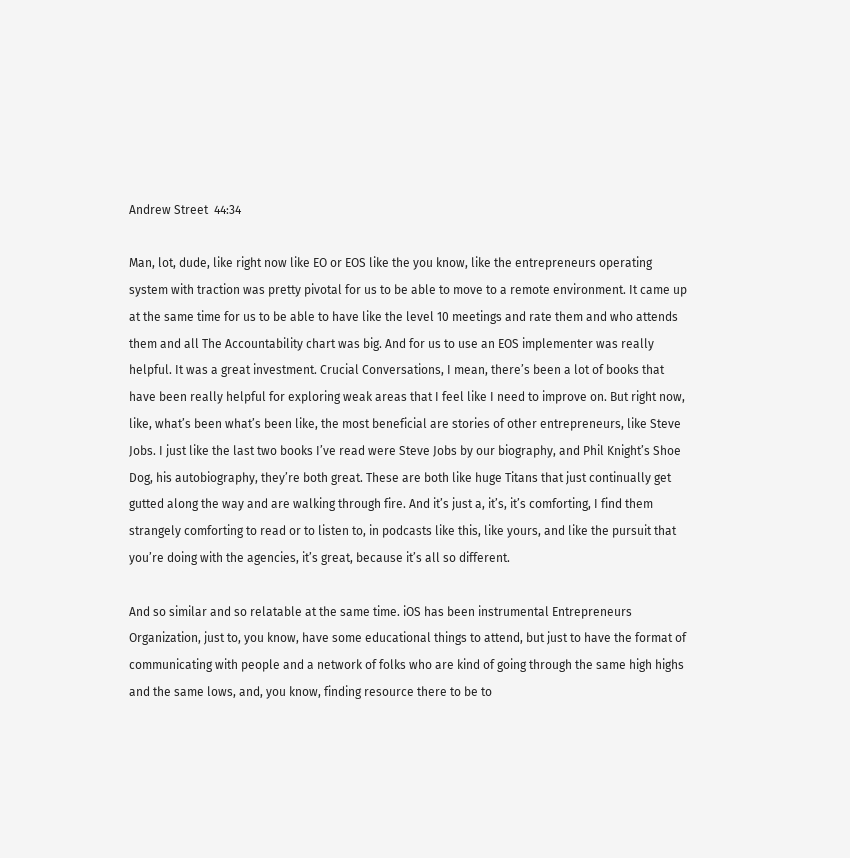Andrew Street  44:34

Man, lot, dude, like right now like EO or EOS like the you know, like the entrepreneurs operating system with traction was pretty pivotal for us to be able to move to a remote environment. It came up at the same time for us to be able to have like the level 10 meetings and rate them and who attends them and all The Accountability chart was big. And for us to use an EOS implementer was really helpful. It was a great investment. Crucial Conversations, I mean, there’s been a lot of books that have been really helpful for exploring weak areas that I feel like I need to improve on. But right now, like, what’s been what’s been like, the most beneficial are stories of other entrepreneurs, like Steve Jobs. I just like the last two books I’ve read were Steve Jobs by our biography, and Phil Knight’s Shoe Dog, his autobiography, they’re both great. These are both like huge Titans that just continually get gutted along the way and are walking through fire. And it’s just a, it’s, it’s comforting, I find them strangely comforting to read or to listen to, in podcasts like this, like yours, and like the pursuit that you’re doing with the agencies, it’s great, because it’s all so different.

And so similar and so relatable at the same time. iOS has been instrumental Entrepreneurs Organization, just to, you know, have some educational things to attend, but just to have the format of communicating with people and a network of folks who are kind of going through the same high highs and the same lows, and, you know, finding resource there to be to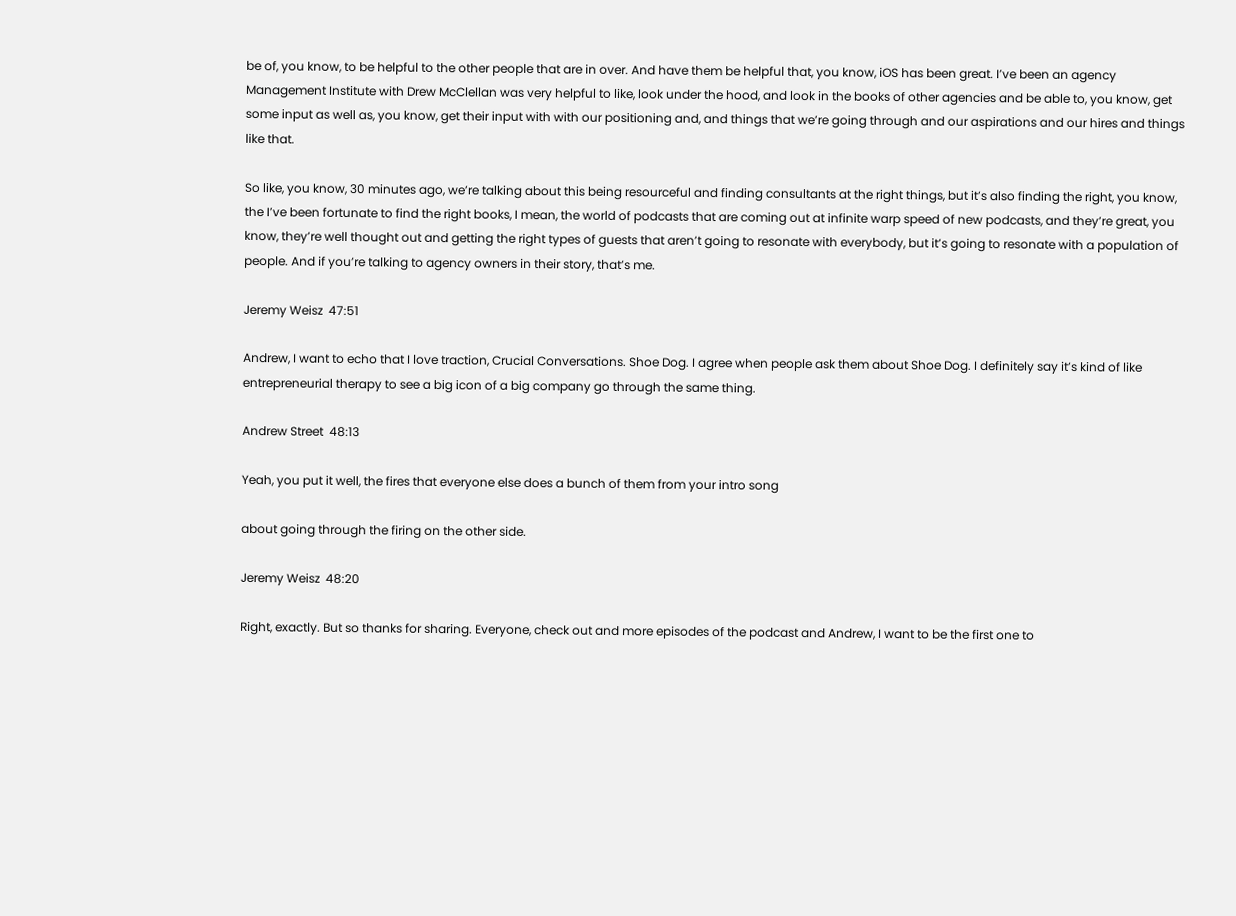be of, you know, to be helpful to the other people that are in over. And have them be helpful that, you know, iOS has been great. I’ve been an agency Management Institute with Drew McClellan was very helpful to like, look under the hood, and look in the books of other agencies and be able to, you know, get some input as well as, you know, get their input with with our positioning and, and things that we’re going through and our aspirations and our hires and things like that.

So like, you know, 30 minutes ago, we’re talking about this being resourceful and finding consultants at the right things, but it’s also finding the right, you know, the I’ve been fortunate to find the right books, I mean, the world of podcasts that are coming out at infinite warp speed of new podcasts, and they’re great, you know, they’re well thought out and getting the right types of guests that aren’t going to resonate with everybody, but it’s going to resonate with a population of people. And if you’re talking to agency owners in their story, that’s me.

Jeremy Weisz  47:51

Andrew, I want to echo that I love traction, Crucial Conversations. Shoe Dog. I agree when people ask them about Shoe Dog. I definitely say it’s kind of like entrepreneurial therapy to see a big icon of a big company go through the same thing.

Andrew Street  48:13

Yeah, you put it well, the fires that everyone else does a bunch of them from your intro song

about going through the firing on the other side.

Jeremy Weisz  48:20

Right, exactly. But so thanks for sharing. Everyone, check out and more episodes of the podcast and Andrew, I want to be the first one to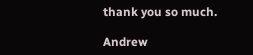thank you so much.

Andrew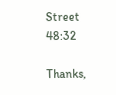Street  48:32

Thanks,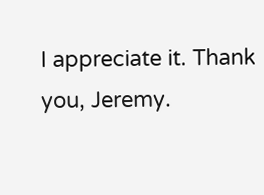I appreciate it. Thank you, Jeremy.